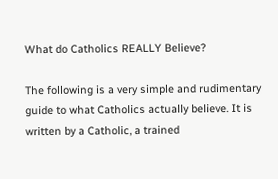What do Catholics REALLY Believe?

The following is a very simple and rudimentary guide to what Catholics actually believe. It is written by a Catholic, a trained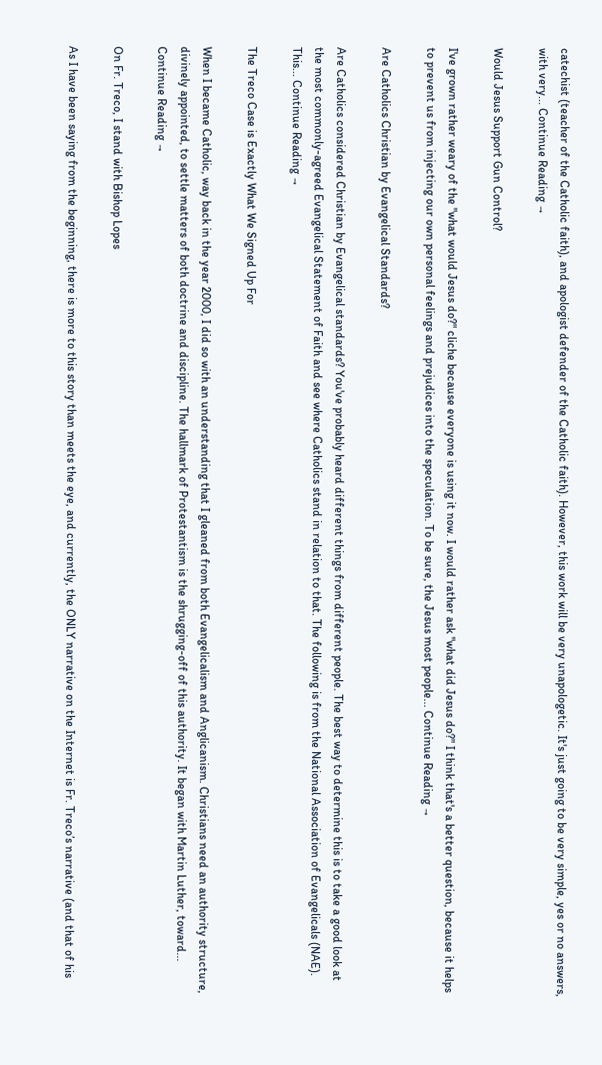catechist (teacher of the Catholic faith), and apologist defender of the Catholic faith). However, this work will be very unapologetic. It's just going to be very simple, yes or no answers, with very... Continue Reading →

Would Jesus Support Gun Control?

I've grown rather weary of the "what would Jesus do?" cliche because everyone is using it now. I would rather ask "what did Jesus do?" I think that's a better question, because it helps to prevent us from injecting our own personal feelings and prejudices into the speculation. To be sure, the Jesus most people... Continue Reading →

Are Catholics Christian by Evangelical Standards?

Are Catholics considered Christian by Evangelical standards? You've probably heard different things from different people. The best way to determine this is to take a good look at the most commonly-agreed Evangelical Statement of Faith and see where Catholics stand in relation to that. The following is from the National Association of Evangelicals (NAE). This... Continue Reading →

The Treco Case is Exactly What We Signed Up For

When I became Catholic, way back in the year 2000, I did so with an understanding that I gleaned from both Evangelicalism and Anglicanism. Christians need an authority structure, divinely appointed, to settle matters of both doctrine and discipline. The hallmark of Protestantism is the shrugging-off of this authority. It began with Martin Luther, toward... Continue Reading →

On Fr. Treco, I stand with Bishop Lopes

As I have been saying from the beginning, there is more to this story than meets the eye, and currently, the ONLY narrative on the Internet is Fr. Treco’s narrative (and that of his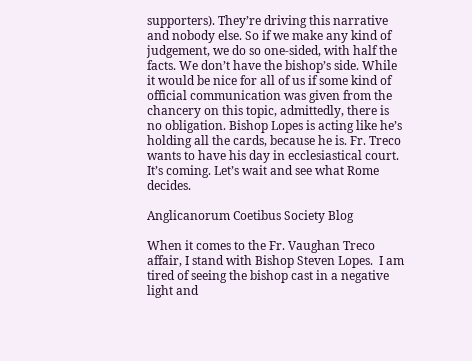supporters). They’re driving this narrative and nobody else. So if we make any kind of judgement, we do so one-sided, with half the facts. We don’t have the bishop’s side. While it would be nice for all of us if some kind of official communication was given from the chancery on this topic, admittedly, there is no obligation. Bishop Lopes is acting like he’s holding all the cards, because he is. Fr. Treco wants to have his day in ecclesiastical court. It’s coming. Let’s wait and see what Rome decides.

Anglicanorum Coetibus Society Blog

When it comes to the Fr. Vaughan Treco affair, I stand with Bishop Steven Lopes.  I am tired of seeing the bishop cast in a negative light and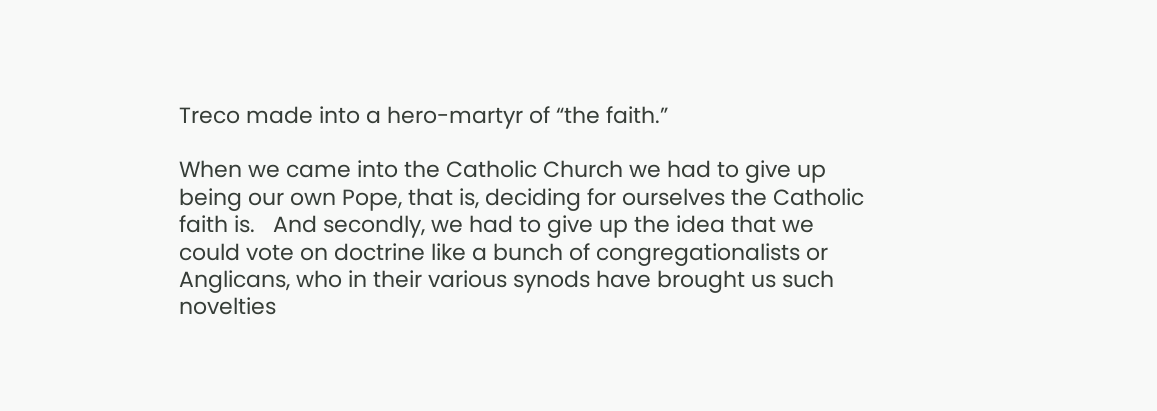Treco made into a hero-martyr of “the faith.”

When we came into the Catholic Church we had to give up being our own Pope, that is, deciding for ourselves the Catholic faith is.   And secondly, we had to give up the idea that we could vote on doctrine like a bunch of congregationalists or Anglicans, who in their various synods have brought us such novelties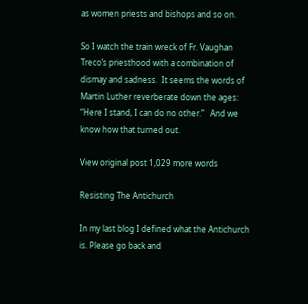as women priests and bishops and so on.

So I watch the train wreck of Fr. Vaughan Treco’s priesthood with a combination of dismay and sadness.  It seems the words of Martin Luther reverberate down the ages:  “Here I stand, I can do no other.”   And we know how that turned out.

View original post 1,029 more words

Resisting The Antichurch

In my last blog I defined what the Antichurch is. Please go back and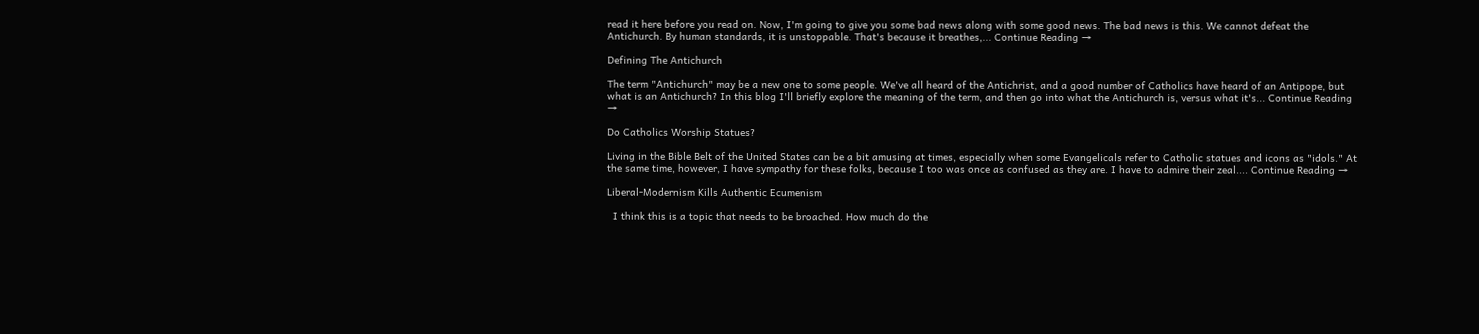read it here before you read on. Now, I'm going to give you some bad news along with some good news. The bad news is this. We cannot defeat the Antichurch. By human standards, it is unstoppable. That's because it breathes,... Continue Reading →

Defining The Antichurch

The term "Antichurch" may be a new one to some people. We've all heard of the Antichrist, and a good number of Catholics have heard of an Antipope, but what is an Antichurch? In this blog I'll briefly explore the meaning of the term, and then go into what the Antichurch is, versus what it's... Continue Reading →

Do Catholics Worship Statues?

Living in the Bible Belt of the United States can be a bit amusing at times, especially when some Evangelicals refer to Catholic statues and icons as "idols." At the same time, however, I have sympathy for these folks, because I too was once as confused as they are. I have to admire their zeal.... Continue Reading →

Liberal-Modernism Kills Authentic Ecumenism

  I think this is a topic that needs to be broached. How much do the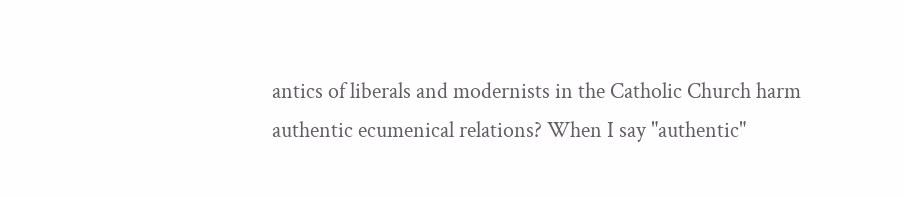antics of liberals and modernists in the Catholic Church harm authentic ecumenical relations? When I say "authentic"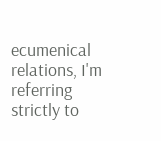ecumenical relations, I'm referring strictly to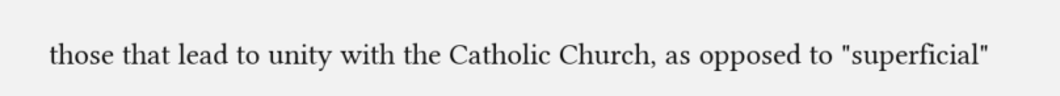those that lead to unity with the Catholic Church, as opposed to "superficial"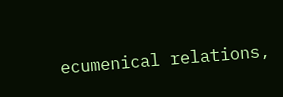ecumenical relations,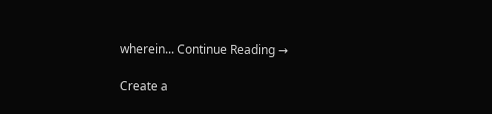wherein... Continue Reading →

Create a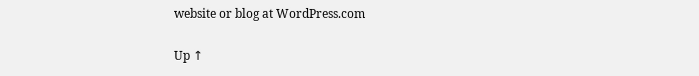website or blog at WordPress.com

Up ↑